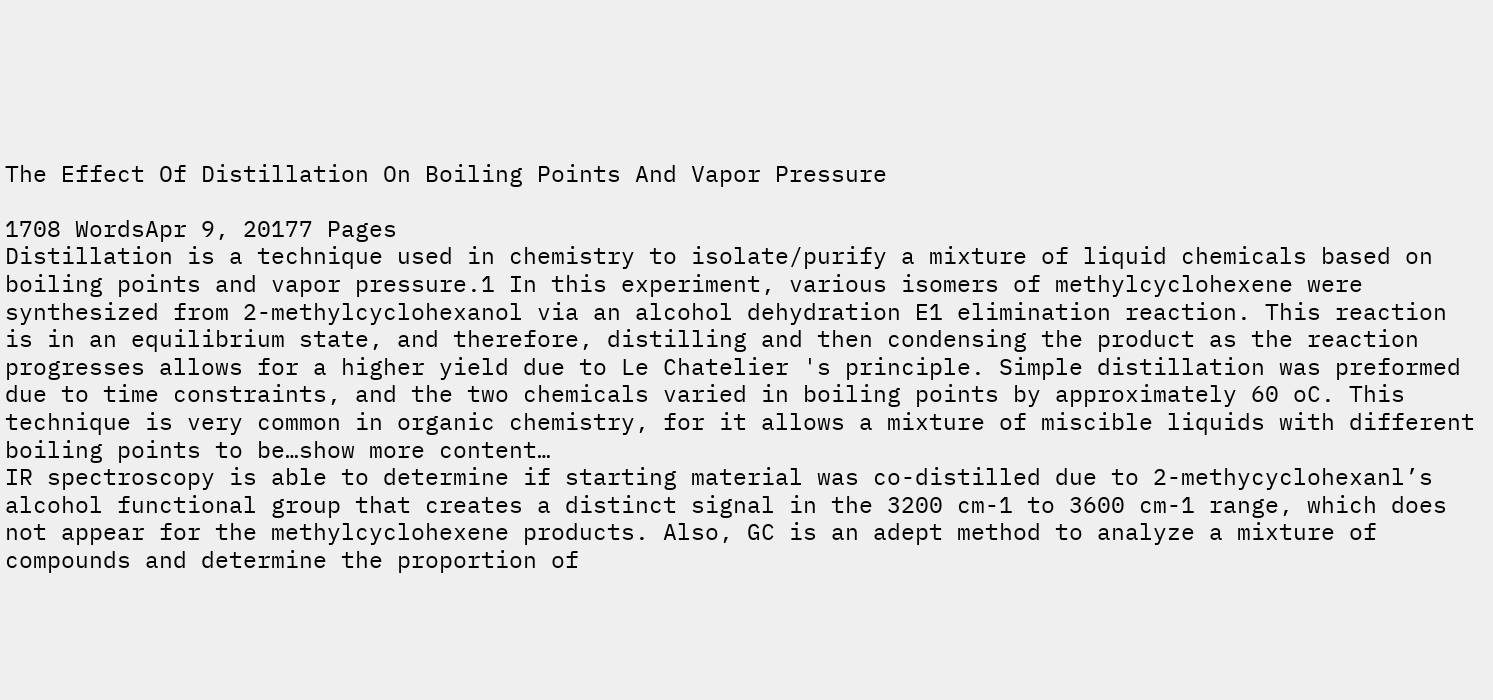The Effect Of Distillation On Boiling Points And Vapor Pressure

1708 WordsApr 9, 20177 Pages
Distillation is a technique used in chemistry to isolate/purify a mixture of liquid chemicals based on boiling points and vapor pressure.1 In this experiment, various isomers of methylcyclohexene were synthesized from 2-methylcyclohexanol via an alcohol dehydration E1 elimination reaction. This reaction is in an equilibrium state, and therefore, distilling and then condensing the product as the reaction progresses allows for a higher yield due to Le Chatelier 's principle. Simple distillation was preformed due to time constraints, and the two chemicals varied in boiling points by approximately 60 oC. This technique is very common in organic chemistry, for it allows a mixture of miscible liquids with different boiling points to be…show more content…
IR spectroscopy is able to determine if starting material was co-distilled due to 2-methycyclohexanl’s alcohol functional group that creates a distinct signal in the 3200 cm-1 to 3600 cm-1 range, which does not appear for the methylcyclohexene products. Also, GC is an adept method to analyze a mixture of compounds and determine the proportion of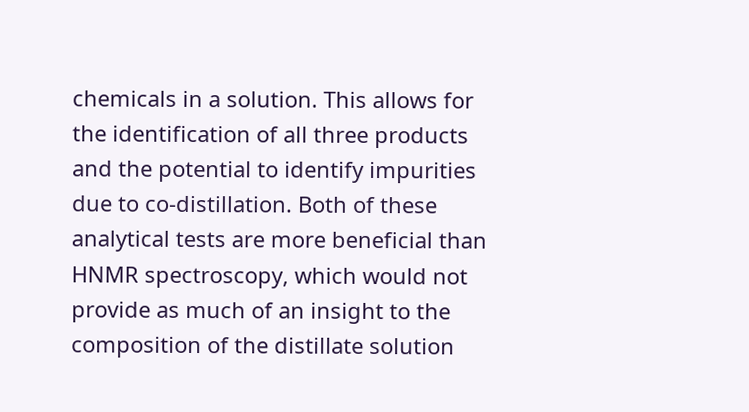chemicals in a solution. This allows for the identification of all three products and the potential to identify impurities due to co-distillation. Both of these analytical tests are more beneficial than HNMR spectroscopy, which would not provide as much of an insight to the composition of the distillate solution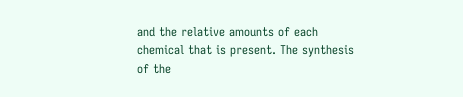and the relative amounts of each chemical that is present. The synthesis of the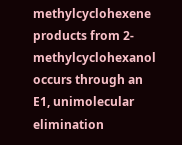methylcyclohexene products from 2-methylcyclohexanol occurs through an E1, unimolecular elimination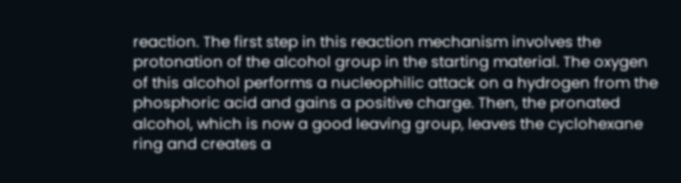reaction. The first step in this reaction mechanism involves the protonation of the alcohol group in the starting material. The oxygen of this alcohol performs a nucleophilic attack on a hydrogen from the phosphoric acid and gains a positive charge. Then, the pronated alcohol, which is now a good leaving group, leaves the cyclohexane ring and creates a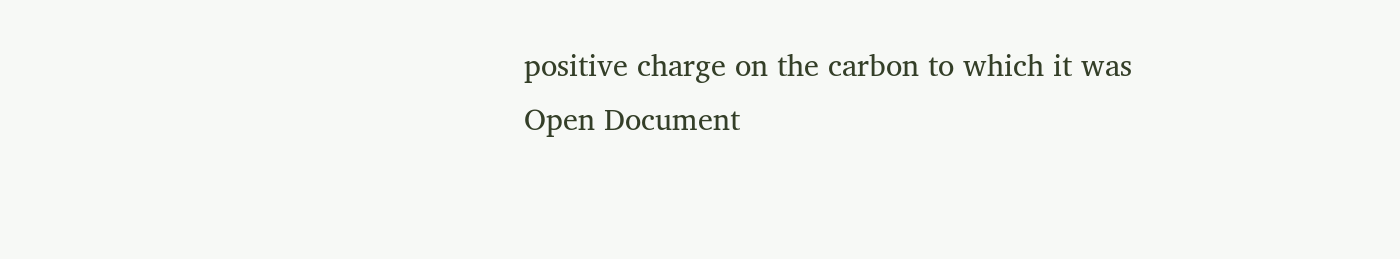positive charge on the carbon to which it was
Open Document